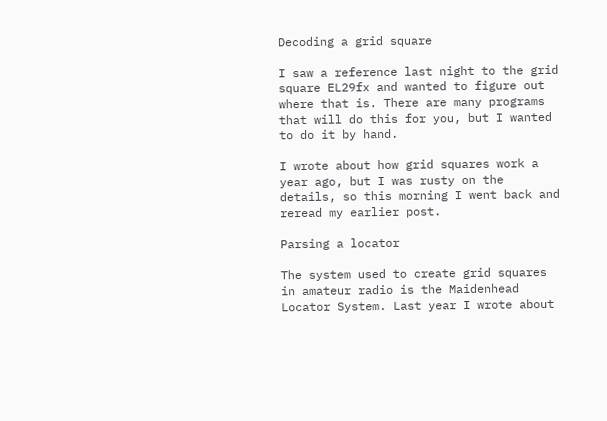Decoding a grid square

I saw a reference last night to the grid square EL29fx and wanted to figure out where that is. There are many programs that will do this for you, but I wanted to do it by hand.

I wrote about how grid squares work a year ago, but I was rusty on the details, so this morning I went back and reread my earlier post.

Parsing a locator

The system used to create grid squares in amateur radio is the Maidenhead Locator System. Last year I wrote about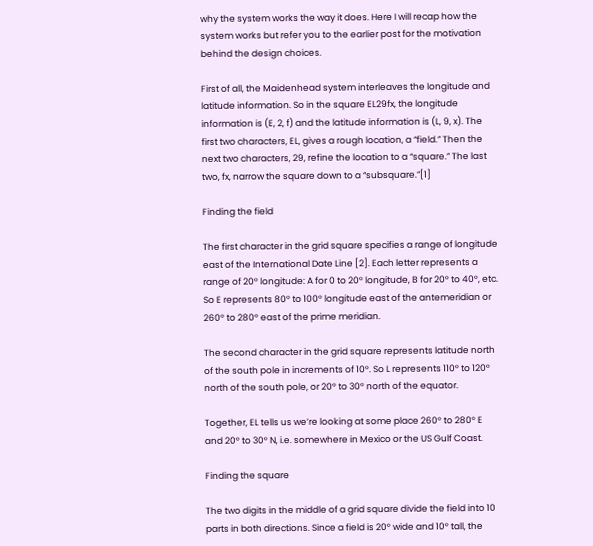why the system works the way it does. Here I will recap how the system works but refer you to the earlier post for the motivation behind the design choices.

First of all, the Maidenhead system interleaves the longitude and latitude information. So in the square EL29fx, the longitude information is (E, 2, f) and the latitude information is (L, 9, x). The first two characters, EL, gives a rough location, a “field.” Then the next two characters, 29, refine the location to a “square.” The last two, fx, narrow the square down to a “subsquare.”[1]

Finding the field

The first character in the grid square specifies a range of longitude east of the International Date Line [2]. Each letter represents a range of 20° longitude: A for 0 to 20° longitude, B for 20° to 40°, etc. So E represents 80° to 100° longitude east of the antemeridian or 260° to 280° east of the prime meridian.

The second character in the grid square represents latitude north of the south pole in increments of 10°. So L represents 110° to 120° north of the south pole, or 20° to 30° north of the equator.

Together, EL tells us we’re looking at some place 260° to 280° E and 20° to 30° N, i.e. somewhere in Mexico or the US Gulf Coast.

Finding the square

The two digits in the middle of a grid square divide the field into 10 parts in both directions. Since a field is 20° wide and 10° tall, the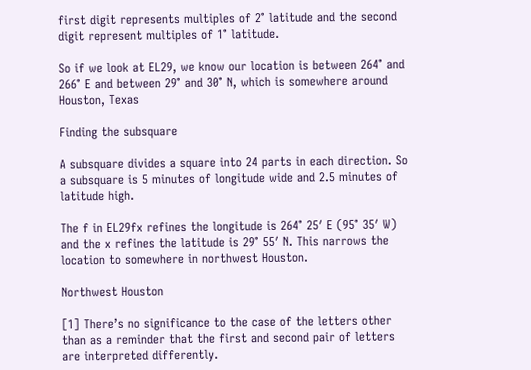first digit represents multiples of 2° latitude and the second digit represent multiples of 1° latitude.

So if we look at EL29, we know our location is between 264° and 266° E and between 29° and 30° N, which is somewhere around Houston, Texas

Finding the subsquare

A subsquare divides a square into 24 parts in each direction. So a subsquare is 5 minutes of longitude wide and 2.5 minutes of latitude high.

The f in EL29fx refines the longitude is 264° 25′ E (95° 35′ W) and the x refines the latitude is 29° 55′ N. This narrows the location to somewhere in northwest Houston.

Northwest Houston

[1] There’s no significance to the case of the letters other than as a reminder that the first and second pair of letters are interpreted differently.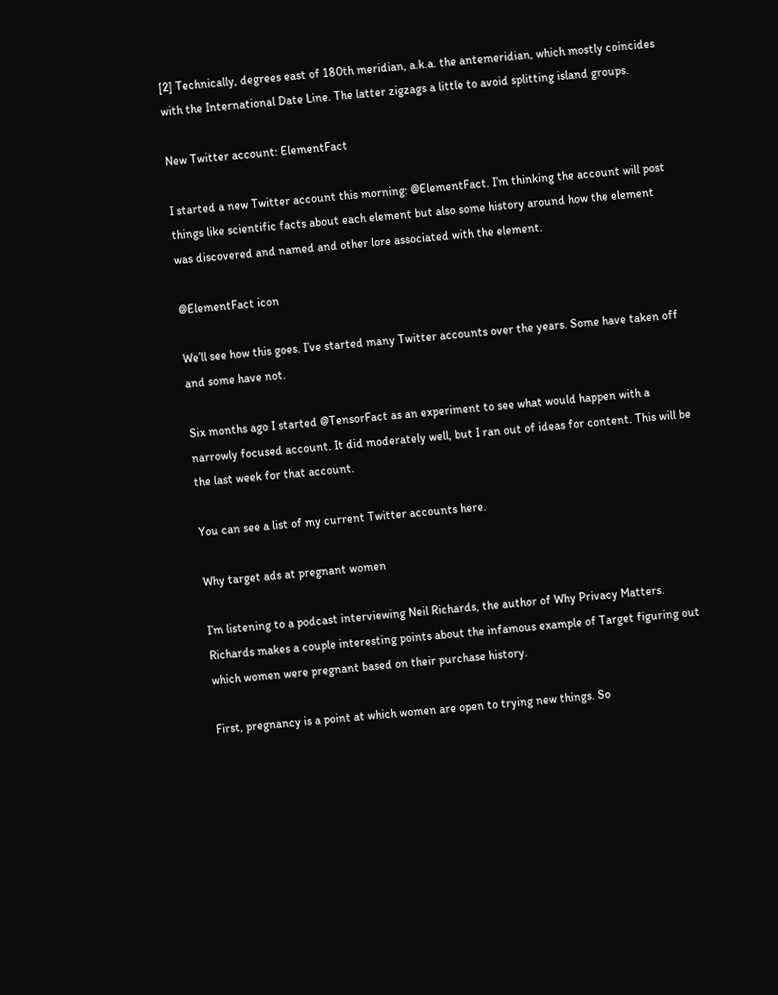[2] Technically, degrees east of 180th meridian, a.k.a. the antemeridian, which mostly coincides with the International Date Line. The latter zigzags a little to avoid splitting island groups.

New Twitter account: ElementFact

I started a new Twitter account this morning: @ElementFact. I’m thinking the account will post things like scientific facts about each element but also some history around how the element was discovered and named and other lore associated with the element.

@ElementFact icon

We’ll see how this goes. I’ve started many Twitter accounts over the years. Some have taken off and some have not.

Six months ago I started @TensorFact as an experiment to see what would happen with a narrowly focused account. It did moderately well, but I ran out of ideas for content. This will be the last week for that account.

You can see a list of my current Twitter accounts here.

Why target ads at pregnant women

I’m listening to a podcast interviewing Neil Richards, the author of Why Privacy Matters. Richards makes a couple interesting points about the infamous example of Target figuring out which women were pregnant based on their purchase history.

First, pregnancy is a point at which women are open to trying new things. So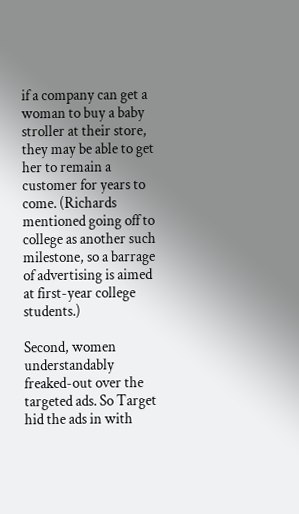if a company can get a woman to buy a baby stroller at their store, they may be able to get her to remain a customer for years to come. (Richards mentioned going off to college as another such milestone, so a barrage of advertising is aimed at first-year college students.)

Second, women understandably freaked-out over the targeted ads. So Target hid the ads in with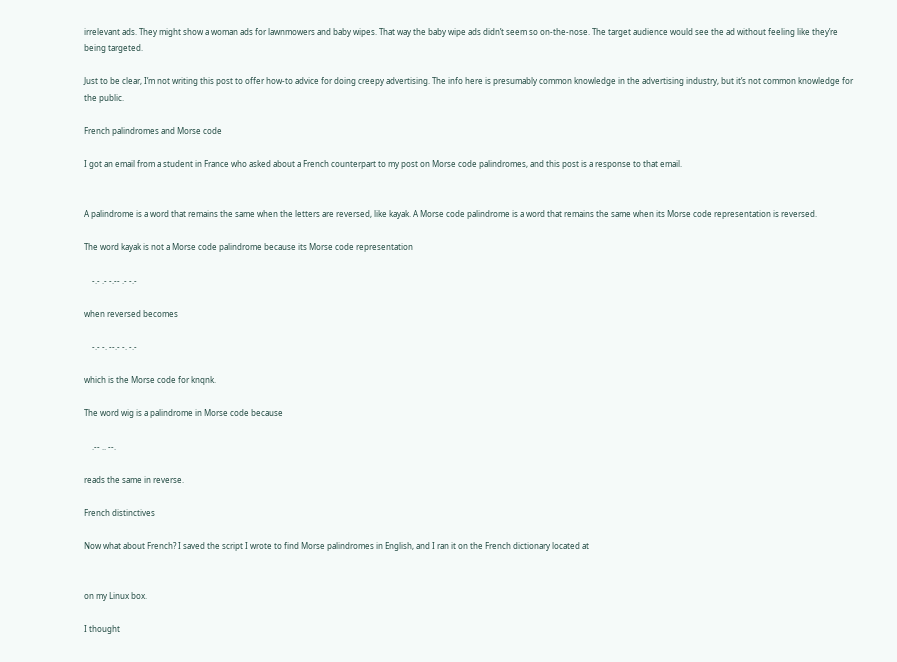irrelevant ads. They might show a woman ads for lawnmowers and baby wipes. That way the baby wipe ads didn’t seem so on-the-nose. The target audience would see the ad without feeling like they’re being targeted.

Just to be clear, I’m not writing this post to offer how-to advice for doing creepy advertising. The info here is presumably common knowledge in the advertising industry, but it’s not common knowledge for the public.

French palindromes and Morse code

I got an email from a student in France who asked about a French counterpart to my post on Morse code palindromes, and this post is a response to that email.


A palindrome is a word that remains the same when the letters are reversed, like kayak. A Morse code palindrome is a word that remains the same when its Morse code representation is reversed.

The word kayak is not a Morse code palindrome because its Morse code representation

    -.- .- -.-- .- -.-

when reversed becomes

    -.- -. --.- -. -.-

which is the Morse code for knqnk.

The word wig is a palindrome in Morse code because

    .-- .. --.

reads the same in reverse.

French distinctives

Now what about French? I saved the script I wrote to find Morse palindromes in English, and I ran it on the French dictionary located at


on my Linux box.

I thought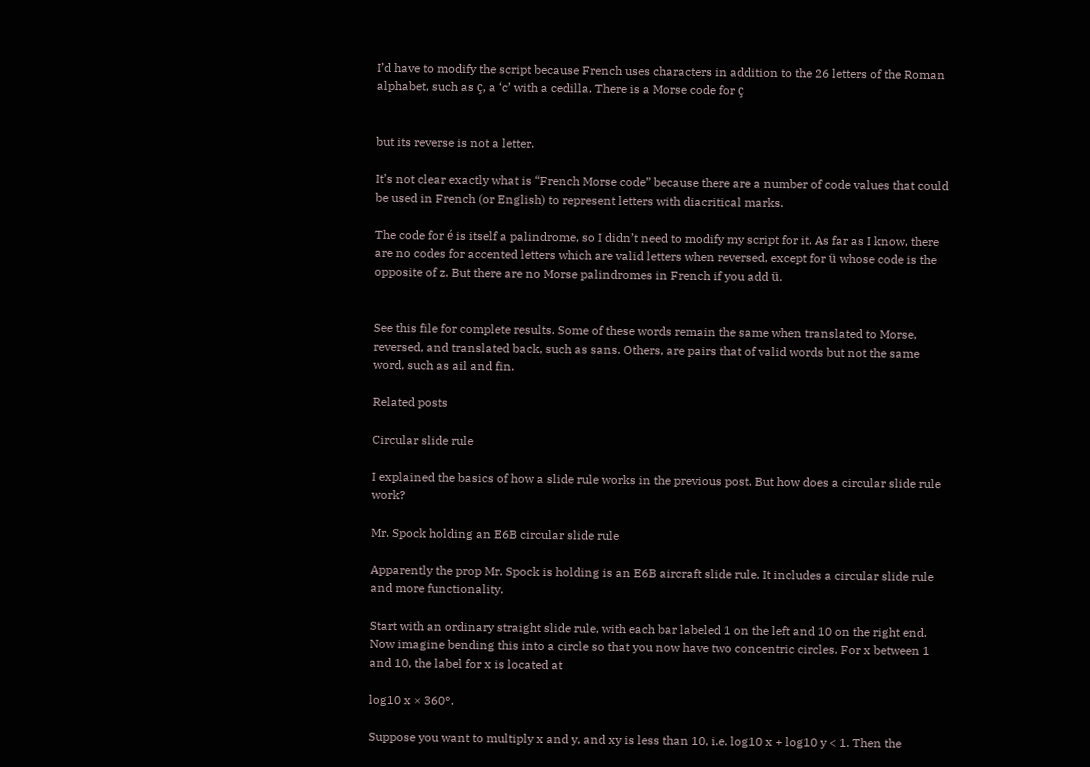I’d have to modify the script because French uses characters in addition to the 26 letters of the Roman alphabet, such as ç, a ‘c’ with a cedilla. There is a Morse code for ç


but its reverse is not a letter.

It’s not clear exactly what is “French Morse code” because there are a number of code values that could be used in French (or English) to represent letters with diacritical marks.

The code for é is itself a palindrome, so I didn’t need to modify my script for it. As far as I know, there are no codes for accented letters which are valid letters when reversed, except for ü whose code is the opposite of z. But there are no Morse palindromes in French if you add ü.


See this file for complete results. Some of these words remain the same when translated to Morse, reversed, and translated back, such as sans. Others, are pairs that of valid words but not the same word, such as ail and fin.

Related posts

Circular slide rule

I explained the basics of how a slide rule works in the previous post. But how does a circular slide rule work?

Mr. Spock holding an E6B circular slide rule

Apparently the prop Mr. Spock is holding is an E6B aircraft slide rule. It includes a circular slide rule and more functionality.

Start with an ordinary straight slide rule, with each bar labeled 1 on the left and 10 on the right end. Now imagine bending this into a circle so that you now have two concentric circles. For x between 1 and 10, the label for x is located at

log10 x × 360°.

Suppose you want to multiply x and y, and xy is less than 10, i.e. log10 x + log10 y < 1. Then the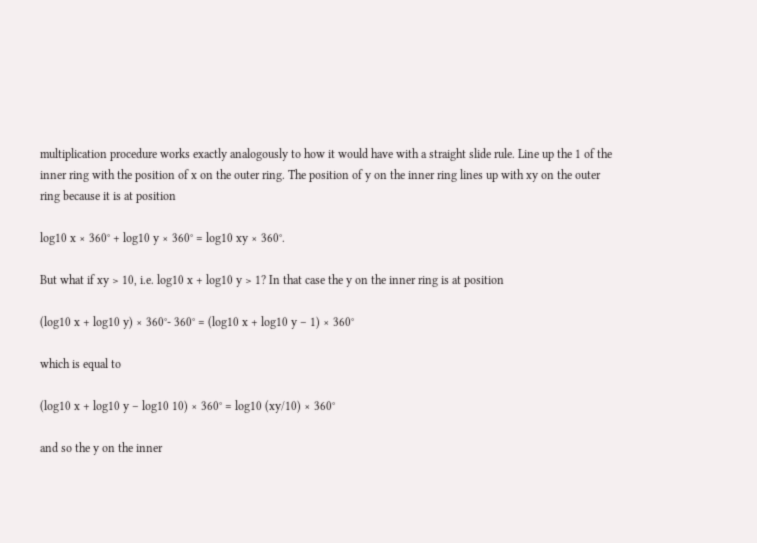multiplication procedure works exactly analogously to how it would have with a straight slide rule. Line up the 1 of the inner ring with the position of x on the outer ring. The position of y on the inner ring lines up with xy on the outer ring because it is at position

log10 x × 360° + log10 y × 360° = log10 xy × 360°.

But what if xy > 10, i.e. log10 x + log10 y > 1? In that case the y on the inner ring is at position

(log10 x + log10 y) × 360°- 360° = (log10 x + log10 y – 1) × 360°

which is equal to

(log10 x + log10 y – log10 10) × 360° = log10 (xy/10) × 360°

and so the y on the inner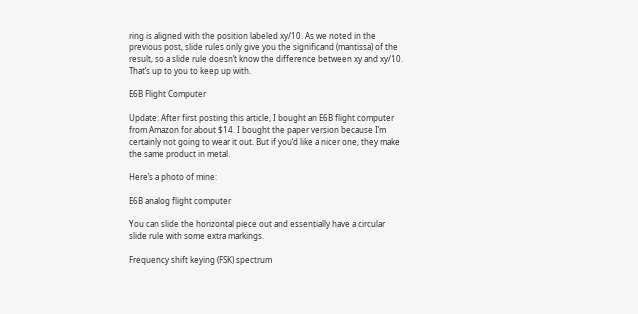ring is aligned with the position labeled xy/10. As we noted in the previous post, slide rules only give you the significand (mantissa) of the result, so a slide rule doesn’t know the difference between xy and xy/10. That’s up to you to keep up with.

E6B Flight Computer

Update: After first posting this article, I bought an E6B flight computer from Amazon for about $14. I bought the paper version because I’m certainly not going to wear it out. But if you’d like a nicer one, they make the same product in metal.

Here’s a photo of mine:

E6B analog flight computer

You can slide the horizontal piece out and essentially have a circular slide rule with some extra markings.

Frequency shift keying (FSK) spectrum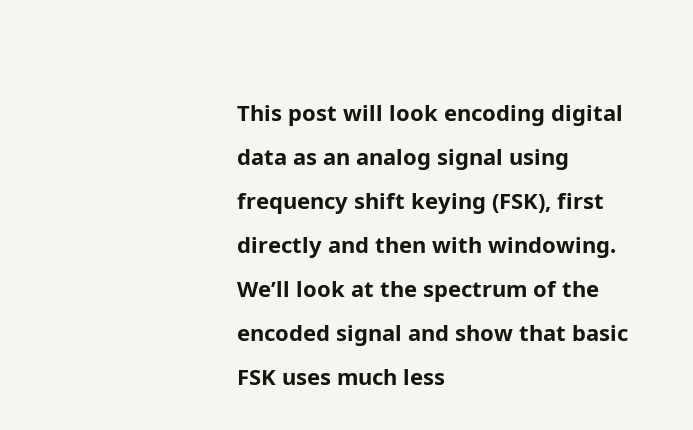This post will look encoding digital data as an analog signal using frequency shift keying (FSK), first directly and then with windowing. We’ll look at the spectrum of the encoded signal and show that basic FSK uses much less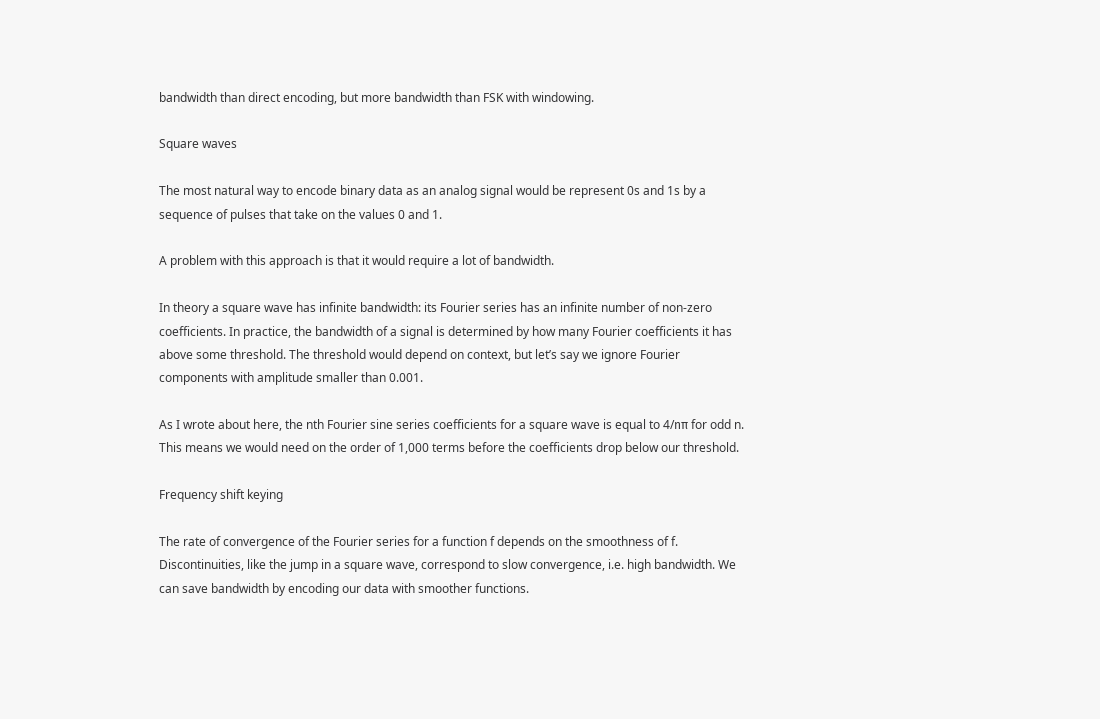bandwidth than direct encoding, but more bandwidth than FSK with windowing.

Square waves

The most natural way to encode binary data as an analog signal would be represent 0s and 1s by a sequence of pulses that take on the values 0 and 1.

A problem with this approach is that it would require a lot of bandwidth.

In theory a square wave has infinite bandwidth: its Fourier series has an infinite number of non-zero coefficients. In practice, the bandwidth of a signal is determined by how many Fourier coefficients it has above some threshold. The threshold would depend on context, but let’s say we ignore Fourier components with amplitude smaller than 0.001.

As I wrote about here, the nth Fourier sine series coefficients for a square wave is equal to 4/nπ for odd n. This means we would need on the order of 1,000 terms before the coefficients drop below our threshold.

Frequency shift keying

The rate of convergence of the Fourier series for a function f depends on the smoothness of f. Discontinuities, like the jump in a square wave, correspond to slow convergence, i.e. high bandwidth. We can save bandwidth by encoding our data with smoother functions.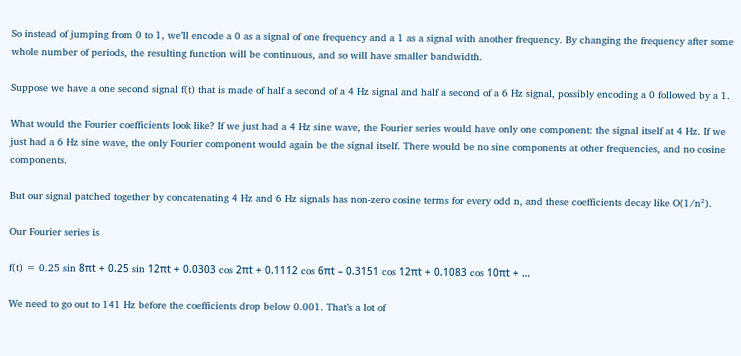So instead of jumping from 0 to 1, we’ll encode a 0 as a signal of one frequency and a 1 as a signal with another frequency. By changing the frequency after some whole number of periods, the resulting function will be continuous, and so will have smaller bandwidth.

Suppose we have a one second signal f(t) that is made of half a second of a 4 Hz signal and half a second of a 6 Hz signal, possibly encoding a 0 followed by a 1.

What would the Fourier coefficients look like? If we just had a 4 Hz sine wave, the Fourier series would have only one component: the signal itself at 4 Hz. If we just had a 6 Hz sine wave, the only Fourier component would again be the signal itself. There would be no sine components at other frequencies, and no cosine components.

But our signal patched together by concatenating 4 Hz and 6 Hz signals has non-zero cosine terms for every odd n, and these coefficients decay like O(1/n²).

Our Fourier series is

f(t) = 0.25 sin 8πt + 0.25 sin 12πt + 0.0303 cos 2πt + 0.1112 cos 6πt – 0.3151 cos 12πt + 0.1083 cos 10πt + …

We need to go out to 141 Hz before the coefficients drop below 0.001. That’s a lot of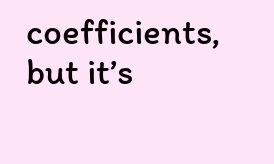coefficients, but it’s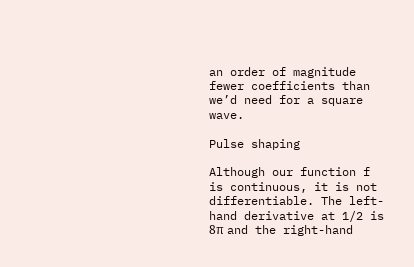an order of magnitude fewer coefficients than we’d need for a square wave.

Pulse shaping

Although our function f is continuous, it is not differentiable. The left-hand derivative at 1/2 is 8π and the right-hand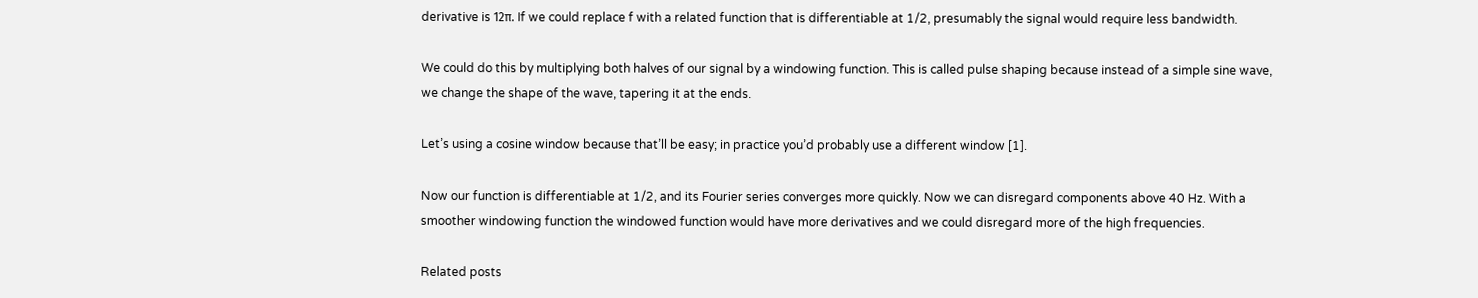derivative is 12π. If we could replace f with a related function that is differentiable at 1/2, presumably the signal would require less bandwidth.

We could do this by multiplying both halves of our signal by a windowing function. This is called pulse shaping because instead of a simple sine wave, we change the shape of the wave, tapering it at the ends.

Let’s using a cosine window because that’ll be easy; in practice you’d probably use a different window [1].

Now our function is differentiable at 1/2, and its Fourier series converges more quickly. Now we can disregard components above 40 Hz. With a smoother windowing function the windowed function would have more derivatives and we could disregard more of the high frequencies.

Related posts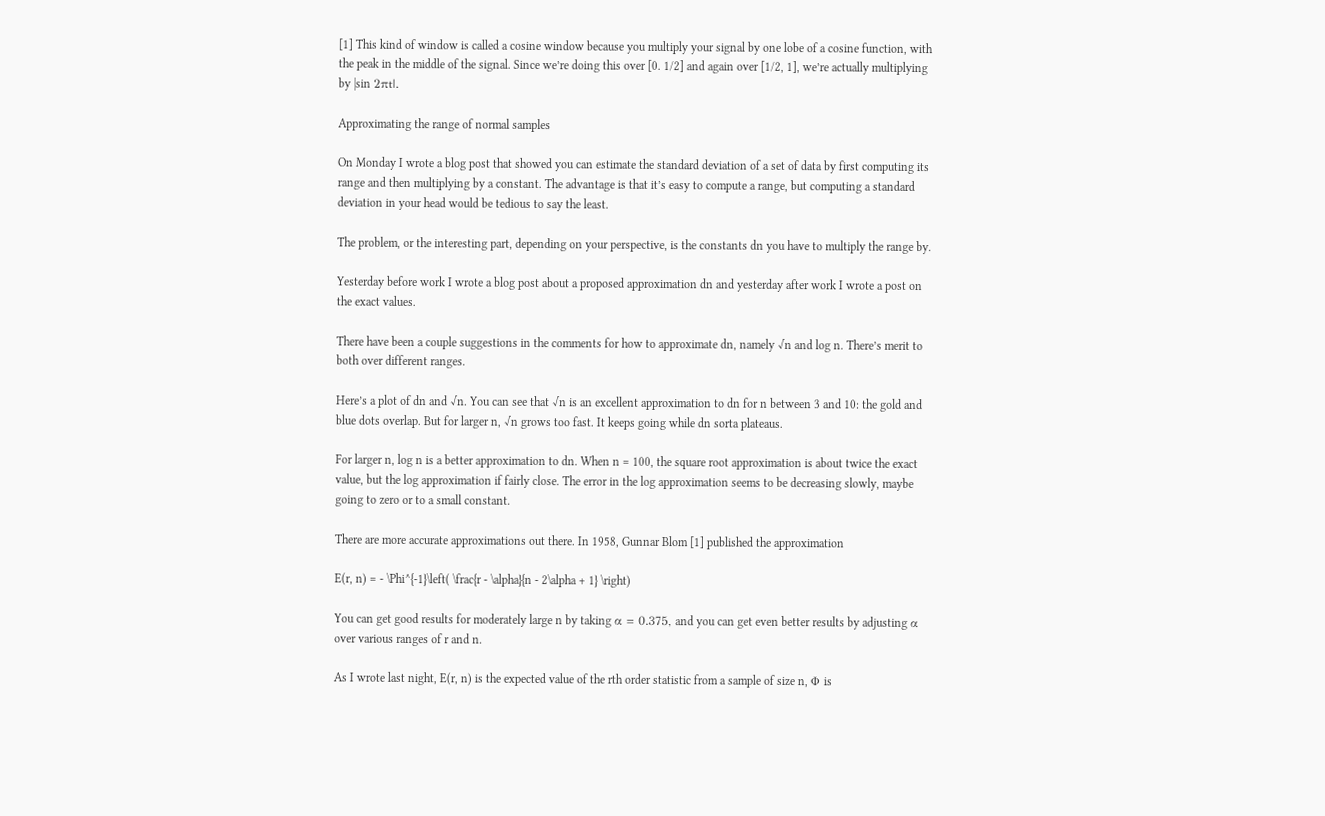[1] This kind of window is called a cosine window because you multiply your signal by one lobe of a cosine function, with the peak in the middle of the signal. Since we’re doing this over [0. 1/2] and again over [1/2, 1], we’re actually multiplying by |sin 2πt|.

Approximating the range of normal samples

On Monday I wrote a blog post that showed you can estimate the standard deviation of a set of data by first computing its range and then multiplying by a constant. The advantage is that it’s easy to compute a range, but computing a standard deviation in your head would be tedious to say the least.

The problem, or the interesting part, depending on your perspective, is the constants dn you have to multiply the range by.

Yesterday before work I wrote a blog post about a proposed approximation dn and yesterday after work I wrote a post on the exact values.

There have been a couple suggestions in the comments for how to approximate dn, namely √n and log n. There’s merit to both over different ranges.

Here’s a plot of dn and √n. You can see that √n is an excellent approximation to dn for n between 3 and 10: the gold and blue dots overlap. But for larger n, √n grows too fast. It keeps going while dn sorta plateaus.

For larger n, log n is a better approximation to dn. When n = 100, the square root approximation is about twice the exact value, but the log approximation if fairly close. The error in the log approximation seems to be decreasing slowly, maybe going to zero or to a small constant.

There are more accurate approximations out there. In 1958, Gunnar Blom [1] published the approximation

E(r, n) = - \Phi^{-1}\left( \frac{r - \alpha}{n - 2\alpha + 1} \right)

You can get good results for moderately large n by taking α = 0.375, and you can get even better results by adjusting α over various ranges of r and n.

As I wrote last night, E(r, n) is the expected value of the rth order statistic from a sample of size n, Φ is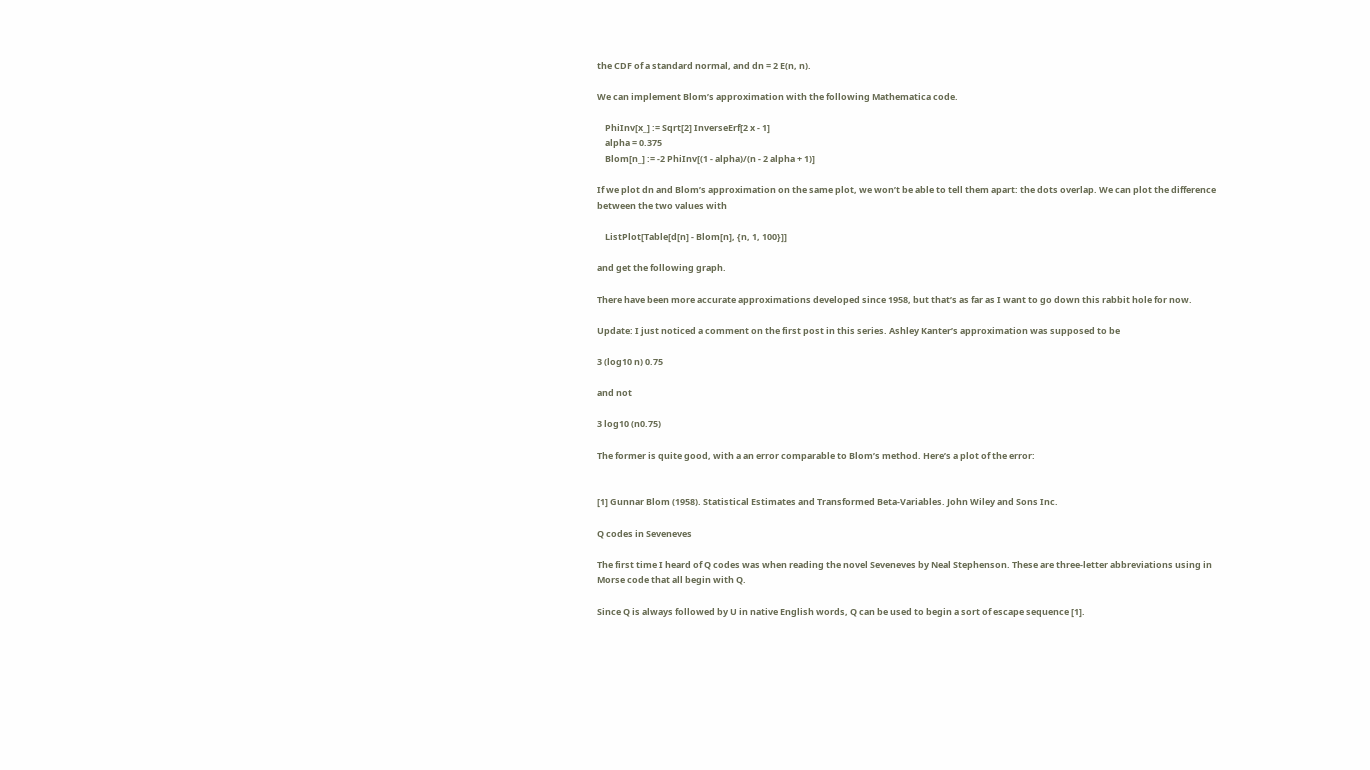the CDF of a standard normal, and dn = 2 E(n, n).

We can implement Blom’s approximation with the following Mathematica code.

    PhiInv[x_] := Sqrt[2] InverseErf[2 x - 1]
    alpha = 0.375
    Blom[n_] := -2 PhiInv[(1 - alpha)/(n - 2 alpha + 1)]

If we plot dn and Blom’s approximation on the same plot, we won’t be able to tell them apart: the dots overlap. We can plot the difference between the two values with

    ListPlot[Table[d[n] - Blom[n], {n, 1, 100}]]

and get the following graph.

There have been more accurate approximations developed since 1958, but that’s as far as I want to go down this rabbit hole for now.

Update: I just noticed a comment on the first post in this series. Ashley Kanter’s approximation was supposed to be

3 (log10 n) 0.75

and not

3 log10 (n0.75)

The former is quite good, with a an error comparable to Blom’s method. Here’s a plot of the error:


[1] Gunnar Blom (1958). Statistical Estimates and Transformed Beta-Variables. John Wiley and Sons Inc.

Q codes in Seveneves

The first time I heard of Q codes was when reading the novel Seveneves by Neal Stephenson. These are three-letter abbreviations using in Morse code that all begin with Q.

Since Q is always followed by U in native English words, Q can be used to begin a sort of escape sequence [1].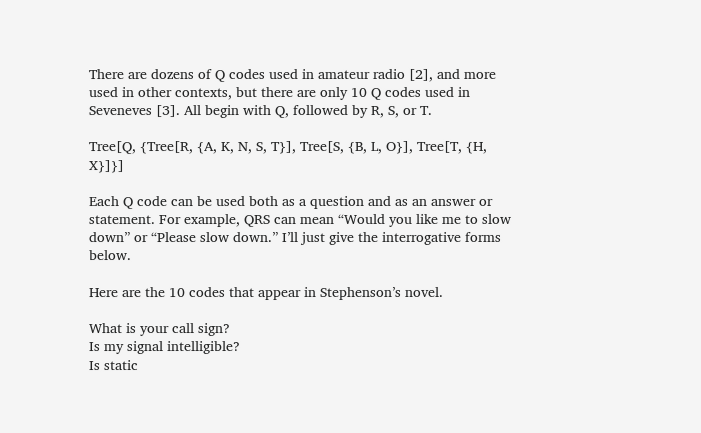There are dozens of Q codes used in amateur radio [2], and more used in other contexts, but there are only 10 Q codes used in Seveneves [3]. All begin with Q, followed by R, S, or T.

Tree[Q, {Tree[R, {A, K, N, S, T}], Tree[S, {B, L, O}], Tree[T, {H, X}]}]

Each Q code can be used both as a question and as an answer or statement. For example, QRS can mean “Would you like me to slow down” or “Please slow down.” I’ll just give the interrogative forms below.

Here are the 10 codes that appear in Stephenson’s novel.

What is your call sign?
Is my signal intelligible?
Is static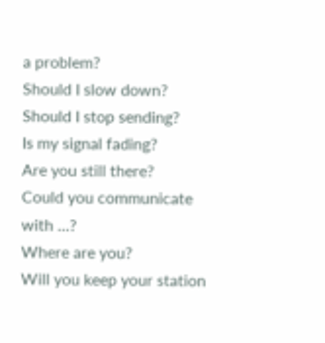a problem?
Should I slow down?
Should I stop sending?
Is my signal fading?
Are you still there?
Could you communicate with …?
Where are you?
Will you keep your station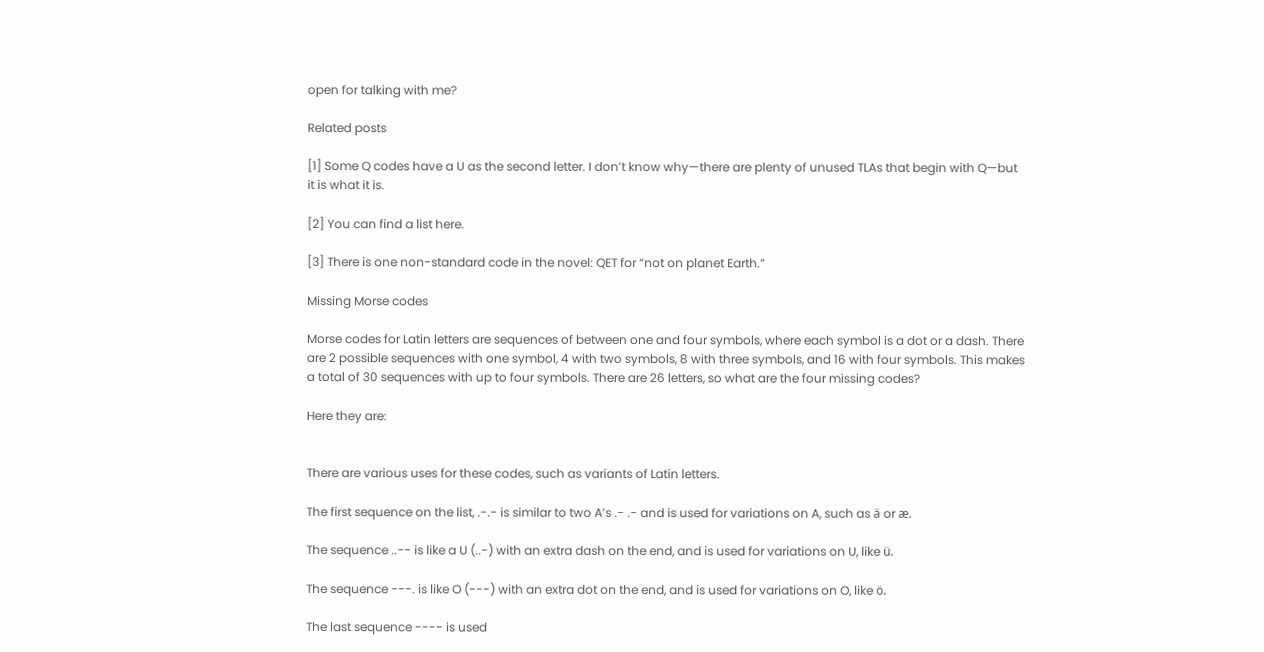open for talking with me?

Related posts

[1] Some Q codes have a U as the second letter. I don’t know why—there are plenty of unused TLAs that begin with Q—but it is what it is.

[2] You can find a list here.

[3] There is one non-standard code in the novel: QET for “not on planet Earth.”

Missing Morse codes

Morse codes for Latin letters are sequences of between one and four symbols, where each symbol is a dot or a dash. There are 2 possible sequences with one symbol, 4 with two symbols, 8 with three symbols, and 16 with four symbols. This makes a total of 30 sequences with up to four symbols. There are 26 letters, so what are the four missing codes?

Here they are:


There are various uses for these codes, such as variants of Latin letters.

The first sequence on the list, .-.- is similar to two A’s .- .- and is used for variations on A, such as ä or æ.

The sequence ..-- is like a U (..-) with an extra dash on the end, and is used for variations on U, like ü.

The sequence ---. is like O (---) with an extra dot on the end, and is used for variations on O, like ö.

The last sequence ---- is used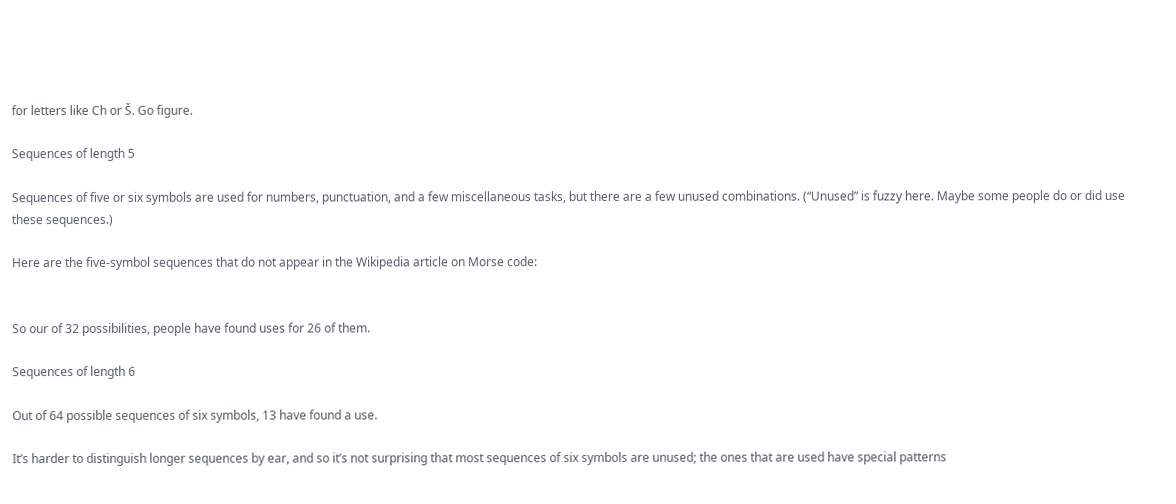for letters like Ch or Š. Go figure.

Sequences of length 5

Sequences of five or six symbols are used for numbers, punctuation, and a few miscellaneous tasks, but there are a few unused combinations. (“Unused” is fuzzy here. Maybe some people do or did use these sequences.)

Here are the five-symbol sequences that do not appear in the Wikipedia article on Morse code:


So our of 32 possibilities, people have found uses for 26 of them.

Sequences of length 6

Out of 64 possible sequences of six symbols, 13 have found a use.

It’s harder to distinguish longer sequences by ear, and so it’s not surprising that most sequences of six symbols are unused; the ones that are used have special patterns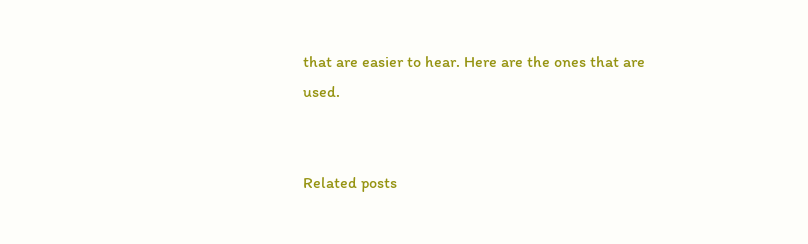that are easier to hear. Here are the ones that are used.


Related posts